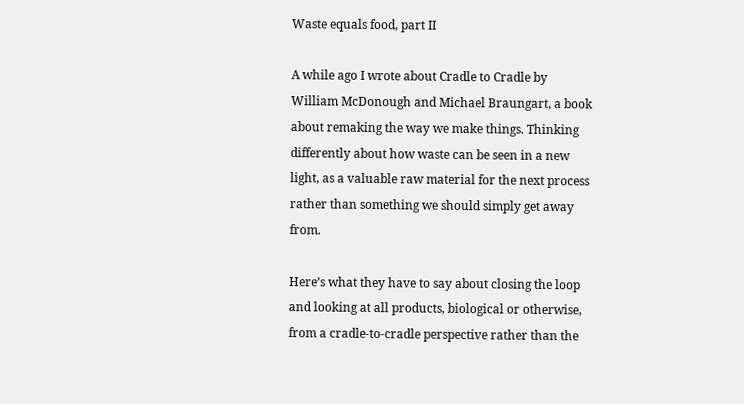Waste equals food, part II

A while ago I wrote about Cradle to Cradle by William McDonough and Michael Braungart, a book about remaking the way we make things. Thinking differently about how waste can be seen in a new light, as a valuable raw material for the next process rather than something we should simply get away from.

Here’s what they have to say about closing the loop and looking at all products, biological or otherwise, from a cradle-to-cradle perspective rather than the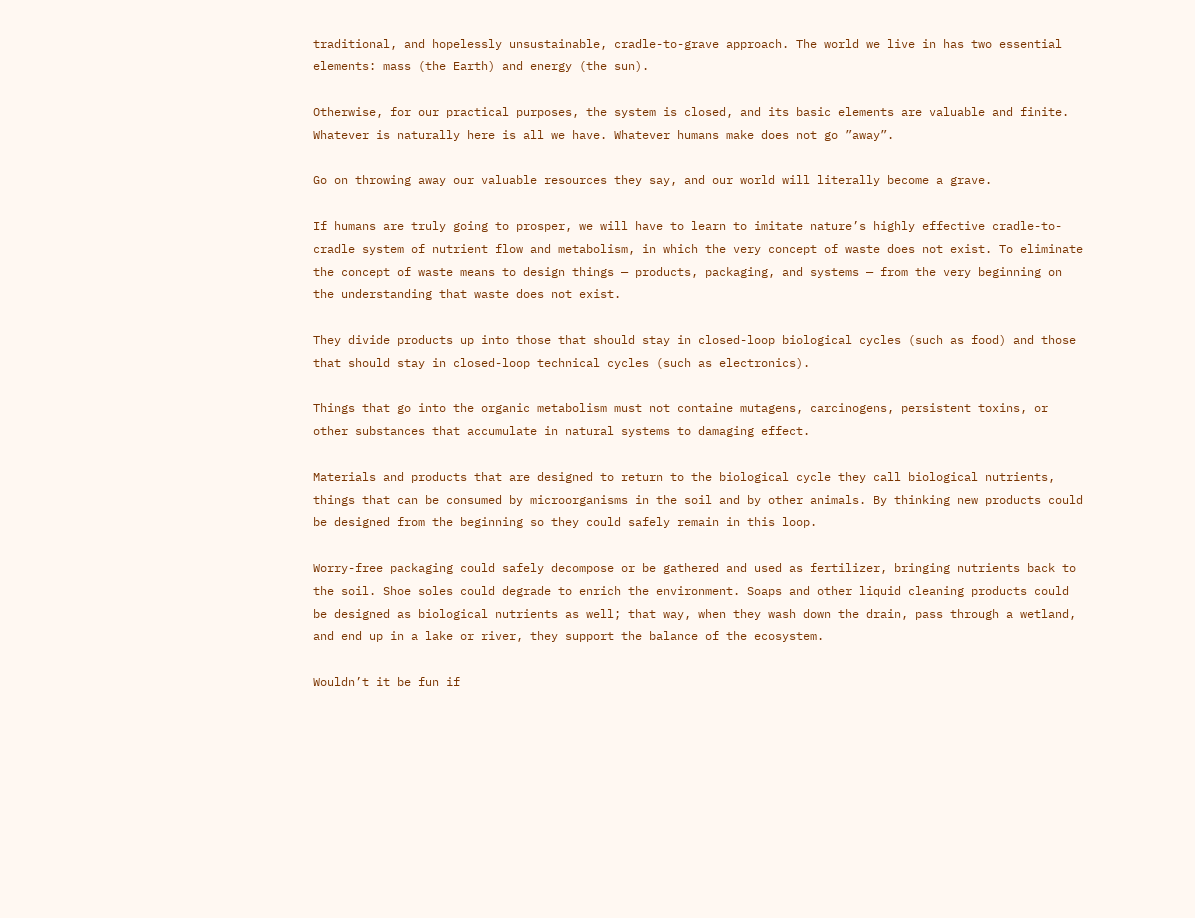traditional, and hopelessly unsustainable, cradle-to-grave approach. The world we live in has two essential elements: mass (the Earth) and energy (the sun).

Otherwise, for our practical purposes, the system is closed, and its basic elements are valuable and finite. Whatever is naturally here is all we have. Whatever humans make does not go ”away”.

Go on throwing away our valuable resources they say, and our world will literally become a grave.

If humans are truly going to prosper, we will have to learn to imitate nature’s highly effective cradle-to-cradle system of nutrient flow and metabolism, in which the very concept of waste does not exist. To eliminate the concept of waste means to design things — products, packaging, and systems — from the very beginning on the understanding that waste does not exist.

They divide products up into those that should stay in closed-loop biological cycles (such as food) and those that should stay in closed-loop technical cycles (such as electronics).

Things that go into the organic metabolism must not containe mutagens, carcinogens, persistent toxins, or other substances that accumulate in natural systems to damaging effect.

Materials and products that are designed to return to the biological cycle they call biological nutrients, things that can be consumed by microorganisms in the soil and by other animals. By thinking new products could be designed from the beginning so they could safely remain in this loop.

Worry-free packaging could safely decompose or be gathered and used as fertilizer, bringing nutrients back to the soil. Shoe soles could degrade to enrich the environment. Soaps and other liquid cleaning products could be designed as biological nutrients as well; that way, when they wash down the drain, pass through a wetland, and end up in a lake or river, they support the balance of the ecosystem.

Wouldn’t it be fun if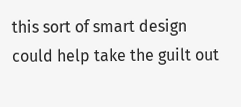this sort of smart design could help take the guilt out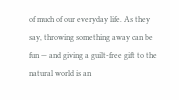of much of our everyday life. As they say, throwing something away can be fun — and giving a guilt-free gift to the natural world is an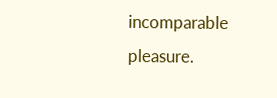incomparable pleasure.